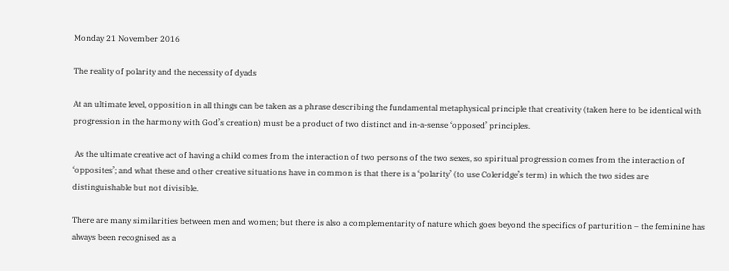Monday 21 November 2016

The reality of polarity and the necessity of dyads

At an ultimate level, opposition in all things can be taken as a phrase describing the fundamental metaphysical principle that creativity (taken here to be identical with progression in the harmony with God’s creation) must be a product of two distinct and in-a-sense ‘opposed’ principles.

 As the ultimate creative act of having a child comes from the interaction of two persons of the two sexes, so spiritual progression comes from the interaction of ‘opposites’; and what these and other creative situations have in common is that there is a ‘polarity’ (to use Coleridge’s term) in which the two sides are distinguishable but not divisible.

There are many similarities between men and women; but there is also a complementarity of nature which goes beyond the specifics of parturition – the feminine has always been recognised as a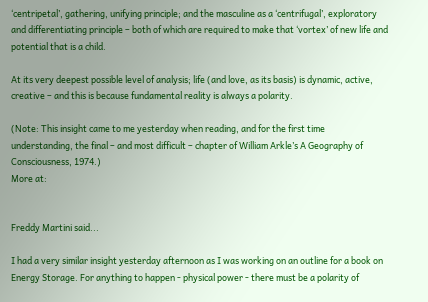‘centripetal’, gathering, unifying principle; and the masculine as a ‘centrifugal’, exploratory and differentiating principle – both of which are required to make that ‘vortex’ of new life and potential that is a child.

At its very deepest possible level of analysis; life (and love, as its basis) is dynamic, active, creative – and this is because fundamental reality is always a polarity.

(Note: This insight came to me yesterday when reading, and for the first time understanding, the final – and most difficult – chapter of William Arkle’s A Geography of Consciousness, 1974.)
More at:


Freddy Martini said...

I had a very similar insight yesterday afternoon as I was working on an outline for a book on Energy Storage. For anything to happen - physical power - there must be a polarity of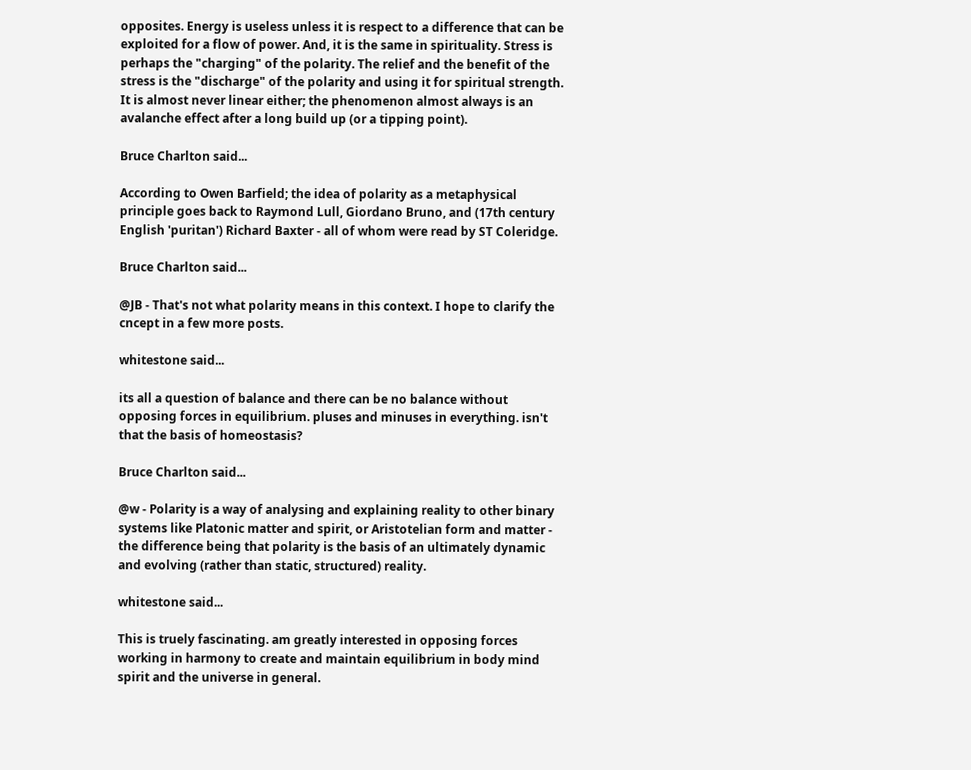opposites. Energy is useless unless it is respect to a difference that can be exploited for a flow of power. And, it is the same in spirituality. Stress is perhaps the "charging" of the polarity. The relief and the benefit of the stress is the "discharge" of the polarity and using it for spiritual strength. It is almost never linear either; the phenomenon almost always is an avalanche effect after a long build up (or a tipping point).

Bruce Charlton said...

According to Owen Barfield; the idea of polarity as a metaphysical principle goes back to Raymond Lull, Giordano Bruno, and (17th century English 'puritan') Richard Baxter - all of whom were read by ST Coleridge.

Bruce Charlton said...

@JB - That's not what polarity means in this context. I hope to clarify the cncept in a few more posts.

whitestone said...

its all a question of balance and there can be no balance without opposing forces in equilibrium. pluses and minuses in everything. isn't that the basis of homeostasis?

Bruce Charlton said...

@w - Polarity is a way of analysing and explaining reality to other binary systems like Platonic matter and spirit, or Aristotelian form and matter - the difference being that polarity is the basis of an ultimately dynamic and evolving (rather than static, structured) reality.

whitestone said...

This is truely fascinating. am greatly interested in opposing forces working in harmony to create and maintain equilibrium in body mind spirit and the universe in general.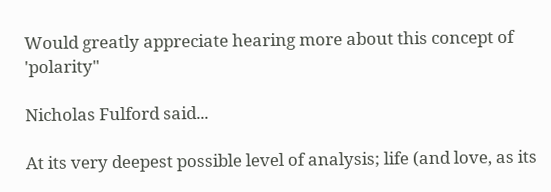Would greatly appreciate hearing more about this concept of 'polarity"

Nicholas Fulford said...

At its very deepest possible level of analysis; life (and love, as its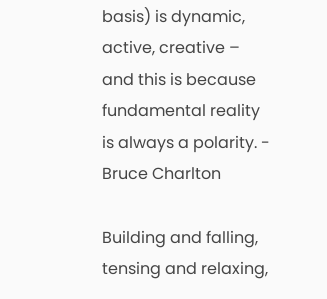basis) is dynamic, active, creative – and this is because fundamental reality is always a polarity. - Bruce Charlton

Building and falling, tensing and relaxing,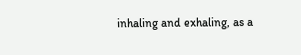inhaling and exhaling, as a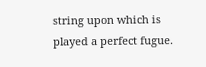string upon which is played a perfect fugue.